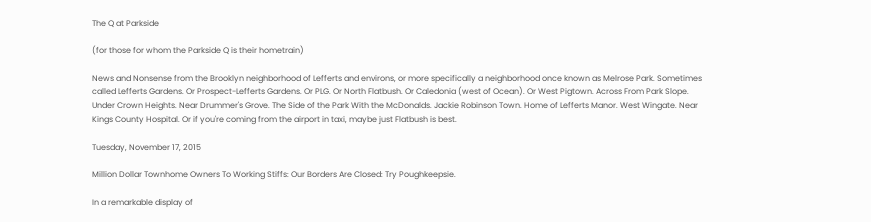The Q at Parkside

(for those for whom the Parkside Q is their hometrain)

News and Nonsense from the Brooklyn neighborhood of Lefferts and environs, or more specifically a neighborhood once known as Melrose Park. Sometimes called Lefferts Gardens. Or Prospect-Lefferts Gardens. Or PLG. Or North Flatbush. Or Caledonia (west of Ocean). Or West Pigtown. Across From Park Slope. Under Crown Heights. Near Drummer's Grove. The Side of the Park With the McDonalds. Jackie Robinson Town. Home of Lefferts Manor. West Wingate. Near Kings County Hospital. Or if you're coming from the airport in taxi, maybe just Flatbush is best.

Tuesday, November 17, 2015

Million Dollar Townhome Owners To Working Stiffs: Our Borders Are Closed: Try Poughkeepsie.

In a remarkable display of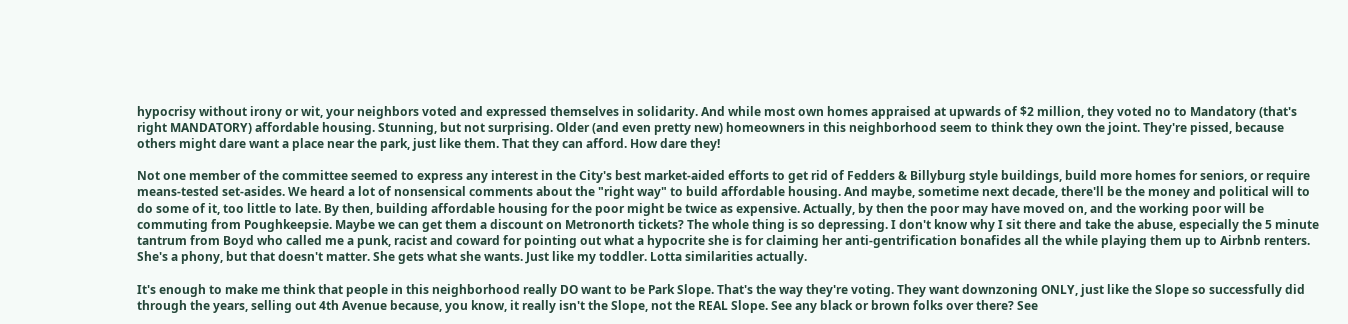hypocrisy without irony or wit, your neighbors voted and expressed themselves in solidarity. And while most own homes appraised at upwards of $2 million, they voted no to Mandatory (that's right MANDATORY) affordable housing. Stunning, but not surprising. Older (and even pretty new) homeowners in this neighborhood seem to think they own the joint. They're pissed, because others might dare want a place near the park, just like them. That they can afford. How dare they!

Not one member of the committee seemed to express any interest in the City's best market-aided efforts to get rid of Fedders & Billyburg style buildings, build more homes for seniors, or require means-tested set-asides. We heard a lot of nonsensical comments about the "right way" to build affordable housing. And maybe, sometime next decade, there'll be the money and political will to do some of it, too little to late. By then, building affordable housing for the poor might be twice as expensive. Actually, by then the poor may have moved on, and the working poor will be commuting from Poughkeepsie. Maybe we can get them a discount on Metronorth tickets? The whole thing is so depressing. I don't know why I sit there and take the abuse, especially the 5 minute tantrum from Boyd who called me a punk, racist and coward for pointing out what a hypocrite she is for claiming her anti-gentrification bonafides all the while playing them up to Airbnb renters. She's a phony, but that doesn't matter. She gets what she wants. Just like my toddler. Lotta similarities actually.

It's enough to make me think that people in this neighborhood really DO want to be Park Slope. That's the way they're voting. They want downzoning ONLY, just like the Slope so successfully did through the years, selling out 4th Avenue because, you know, it really isn't the Slope, not the REAL Slope. See any black or brown folks over there? See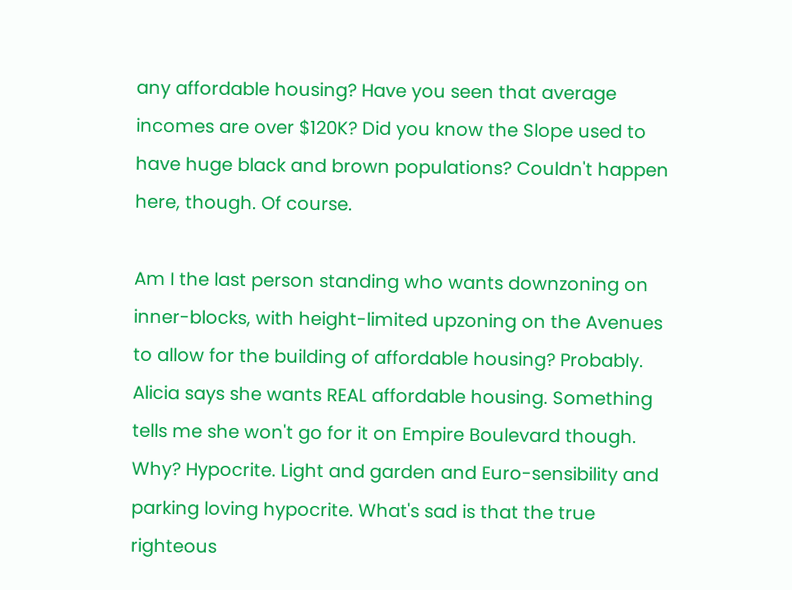any affordable housing? Have you seen that average incomes are over $120K? Did you know the Slope used to have huge black and brown populations? Couldn't happen here, though. Of course.

Am I the last person standing who wants downzoning on inner-blocks, with height-limited upzoning on the Avenues to allow for the building of affordable housing? Probably. Alicia says she wants REAL affordable housing. Something tells me she won't go for it on Empire Boulevard though. Why? Hypocrite. Light and garden and Euro-sensibility and parking loving hypocrite. What's sad is that the true righteous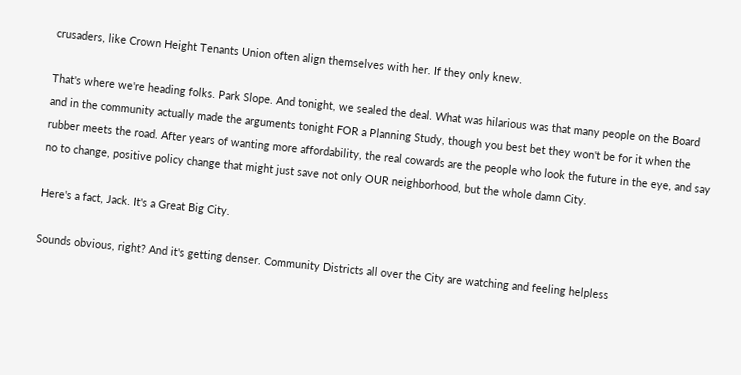crusaders, like Crown Height Tenants Union often align themselves with her. If they only knew.

That's where we're heading folks. Park Slope. And tonight, we sealed the deal. What was hilarious was that many people on the Board and in the community actually made the arguments tonight FOR a Planning Study, though you best bet they won't be for it when the rubber meets the road. After years of wanting more affordability, the real cowards are the people who look the future in the eye, and say no to change, positive policy change that might just save not only OUR neighborhood, but the whole damn City.

Here's a fact, Jack. It's a Great Big City.

Sounds obvious, right? And it's getting denser. Community Districts all over the City are watching and feeling helpless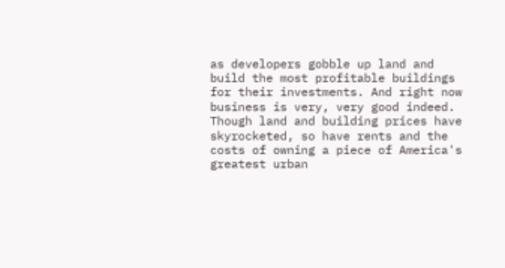as developers gobble up land and build the most profitable buildings for their investments. And right now business is very, very good indeed. Though land and building prices have skyrocketed, so have rents and the costs of owning a piece of America's greatest urban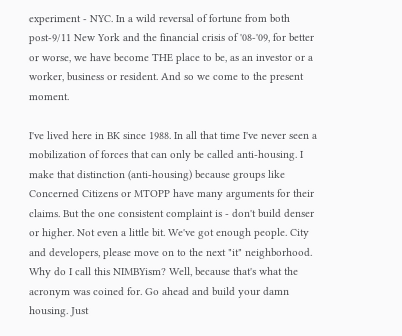experiment - NYC. In a wild reversal of fortune from both post-9/11 New York and the financial crisis of '08-'09, for better or worse, we have become THE place to be, as an investor or a worker, business or resident. And so we come to the present moment.

I've lived here in BK since 1988. In all that time I've never seen a mobilization of forces that can only be called anti-housing. I make that distinction (anti-housing) because groups like Concerned Citizens or MTOPP have many arguments for their claims. But the one consistent complaint is - don't build denser or higher. Not even a little bit. We've got enough people. City and developers, please move on to the next "it" neighborhood. Why do I call this NIMBYism? Well, because that's what the acronym was coined for. Go ahead and build your damn housing. Just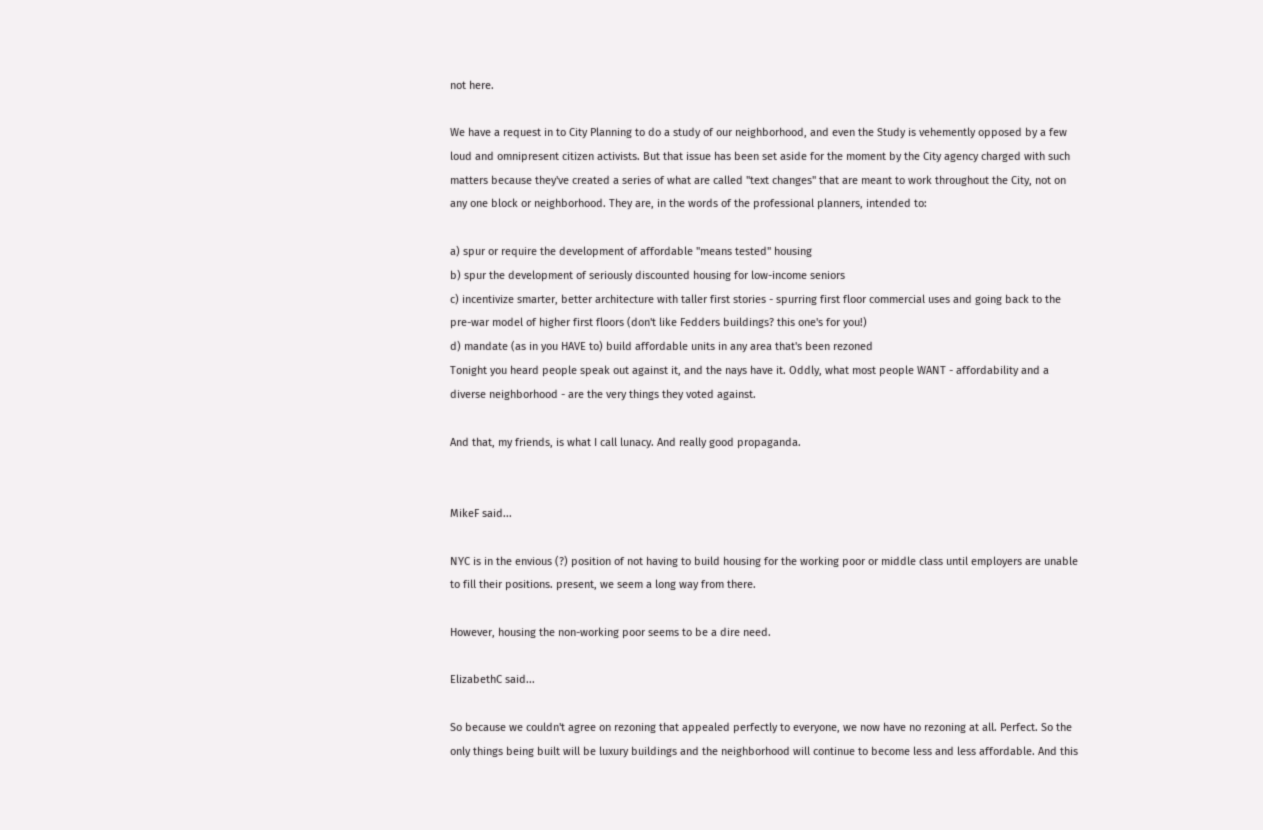not here.

We have a request in to City Planning to do a study of our neighborhood, and even the Study is vehemently opposed by a few loud and omnipresent citizen activists. But that issue has been set aside for the moment by the City agency charged with such matters because they've created a series of what are called "text changes" that are meant to work throughout the City, not on any one block or neighborhood. They are, in the words of the professional planners, intended to:

a) spur or require the development of affordable "means tested" housing
b) spur the development of seriously discounted housing for low-income seniors
c) incentivize smarter, better architecture with taller first stories - spurring first floor commercial uses and going back to the pre-war model of higher first floors (don't like Fedders buildings? this one's for you!)
d) mandate (as in you HAVE to) build affordable units in any area that's been rezoned
Tonight you heard people speak out against it, and the nays have it. Oddly, what most people WANT - affordability and a diverse neighborhood - are the very things they voted against.

And that, my friends, is what I call lunacy. And really good propaganda.


MikeF said...

NYC is in the envious (?) position of not having to build housing for the working poor or middle class until employers are unable to fill their positions. present, we seem a long way from there.

However, housing the non-working poor seems to be a dire need.

ElizabethC said...

So because we couldn't agree on rezoning that appealed perfectly to everyone, we now have no rezoning at all. Perfect. So the only things being built will be luxury buildings and the neighborhood will continue to become less and less affordable. And this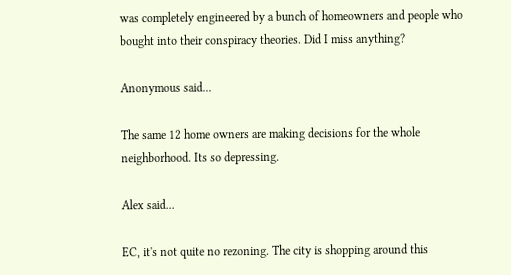was completely engineered by a bunch of homeowners and people who bought into their conspiracy theories. Did I miss anything?

Anonymous said...

The same 12 home owners are making decisions for the whole neighborhood. Its so depressing.

Alex said...

EC, it's not quite no rezoning. The city is shopping around this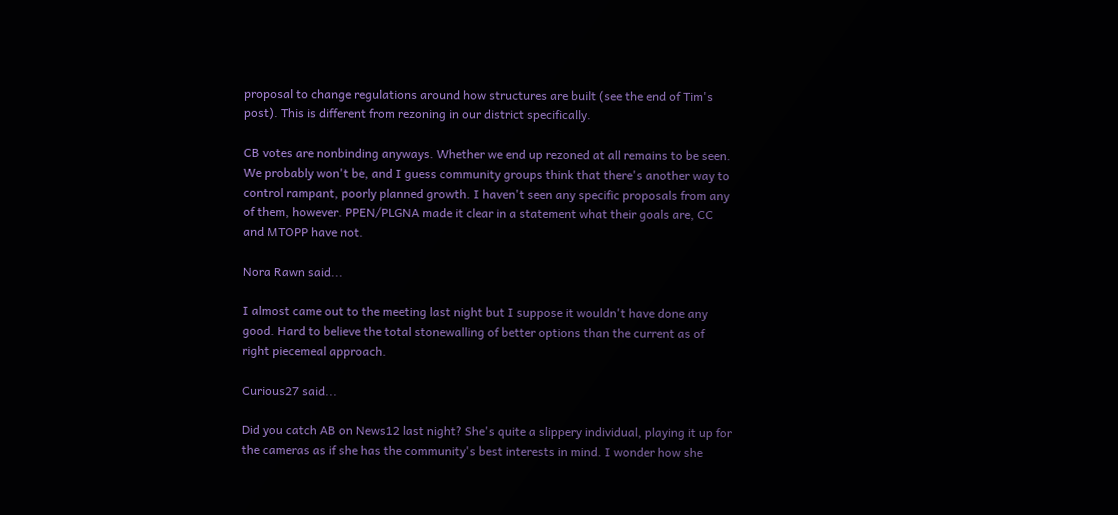proposal to change regulations around how structures are built (see the end of Tim's post). This is different from rezoning in our district specifically.

CB votes are nonbinding anyways. Whether we end up rezoned at all remains to be seen. We probably won't be, and I guess community groups think that there's another way to control rampant, poorly planned growth. I haven't seen any specific proposals from any of them, however. PPEN/PLGNA made it clear in a statement what their goals are, CC and MTOPP have not.

Nora Rawn said...

I almost came out to the meeting last night but I suppose it wouldn't have done any good. Hard to believe the total stonewalling of better options than the current as of right piecemeal approach.

Curious27 said...

Did you catch AB on News12 last night? She's quite a slippery individual, playing it up for the cameras as if she has the community's best interests in mind. I wonder how she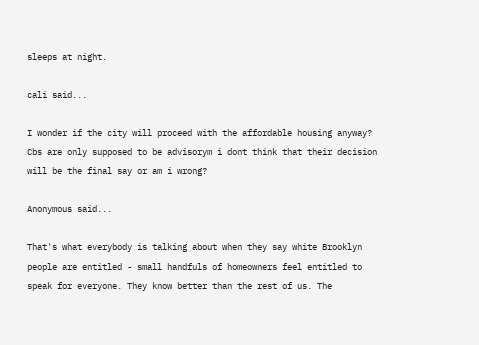sleeps at night.

cali said...

I wonder if the city will proceed with the affordable housing anyway? Cbs are only supposed to be advisorym i dont think that their decision will be the final say or am i wrong?

Anonymous said...

That's what everybody is talking about when they say white Brooklyn people are entitled - small handfuls of homeowners feel entitled to speak for everyone. They know better than the rest of us. The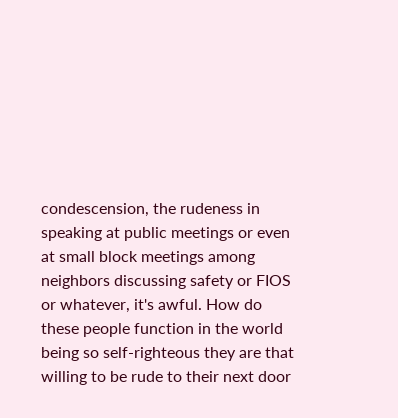condescension, the rudeness in speaking at public meetings or even at small block meetings among neighbors discussing safety or FIOS or whatever, it's awful. How do these people function in the world being so self-righteous they are that willing to be rude to their next door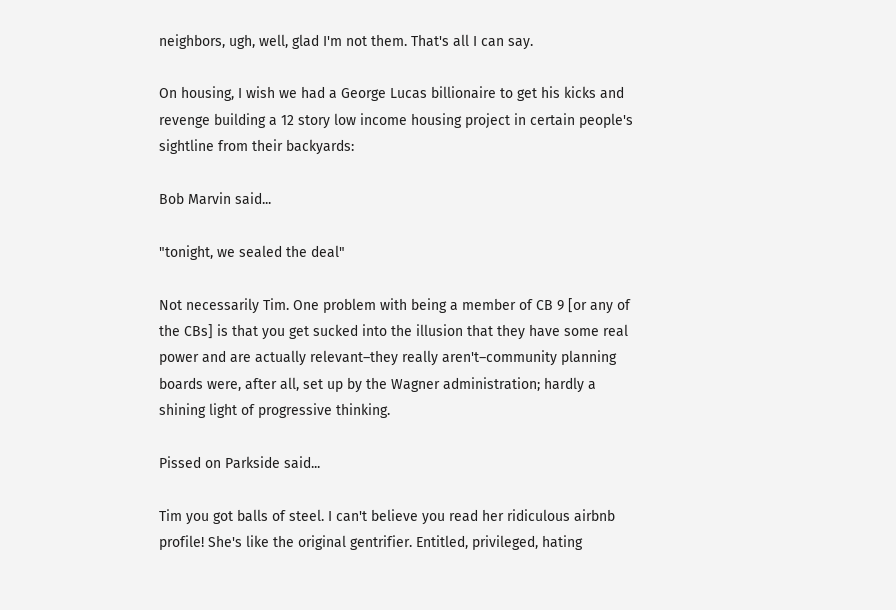neighbors, ugh, well, glad I'm not them. That's all I can say.

On housing, I wish we had a George Lucas billionaire to get his kicks and revenge building a 12 story low income housing project in certain people's sightline from their backyards:

Bob Marvin said...

"tonight, we sealed the deal"

Not necessarily Tim. One problem with being a member of CB 9 [or any of the CBs] is that you get sucked into the illusion that they have some real power and are actually relevant–they really aren't–community planning boards were, after all, set up by the Wagner administration; hardly a shining light of progressive thinking.

Pissed on Parkside said...

Tim you got balls of steel. I can't believe you read her ridiculous airbnb profile! She's like the original gentrifier. Entitled, privileged, hating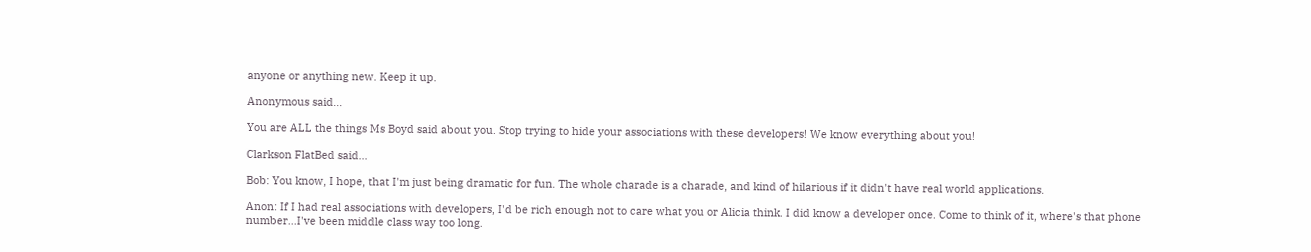anyone or anything new. Keep it up.

Anonymous said...

You are ALL the things Ms Boyd said about you. Stop trying to hide your associations with these developers! We know everything about you!

Clarkson FlatBed said...

Bob: You know, I hope, that I'm just being dramatic for fun. The whole charade is a charade, and kind of hilarious if it didn't have real world applications.

Anon: If I had real associations with developers, I'd be rich enough not to care what you or Alicia think. I did know a developer once. Come to think of it, where's that phone number...I've been middle class way too long.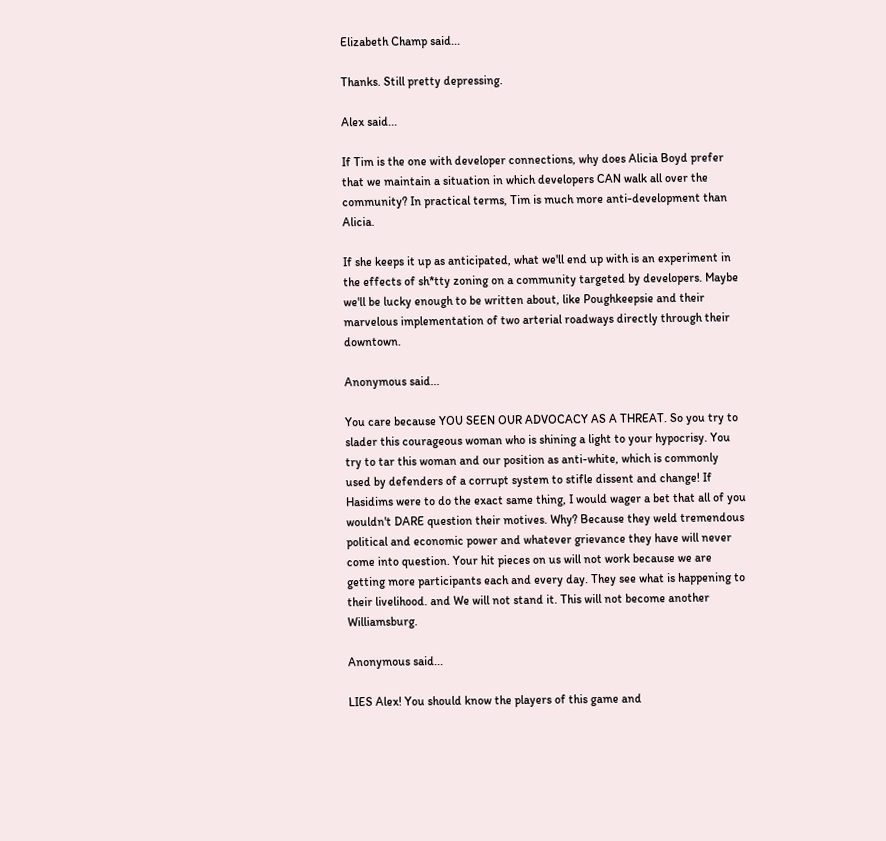Elizabeth Champ said...

Thanks. Still pretty depressing.

Alex said...

If Tim is the one with developer connections, why does Alicia Boyd prefer that we maintain a situation in which developers CAN walk all over the community? In practical terms, Tim is much more anti-development than Alicia.

If she keeps it up as anticipated, what we'll end up with is an experiment in the effects of sh*tty zoning on a community targeted by developers. Maybe we'll be lucky enough to be written about, like Poughkeepsie and their marvelous implementation of two arterial roadways directly through their downtown.

Anonymous said...

You care because YOU SEEN OUR ADVOCACY AS A THREAT. So you try to slader this courageous woman who is shining a light to your hypocrisy. You try to tar this woman and our position as anti-white, which is commonly used by defenders of a corrupt system to stifle dissent and change! If Hasidims were to do the exact same thing, I would wager a bet that all of you wouldn't DARE question their motives. Why? Because they weld tremendous political and economic power and whatever grievance they have will never come into question. Your hit pieces on us will not work because we are getting more participants each and every day. They see what is happening to their livelihood. and We will not stand it. This will not become another Williamsburg.

Anonymous said...

LIES Alex! You should know the players of this game and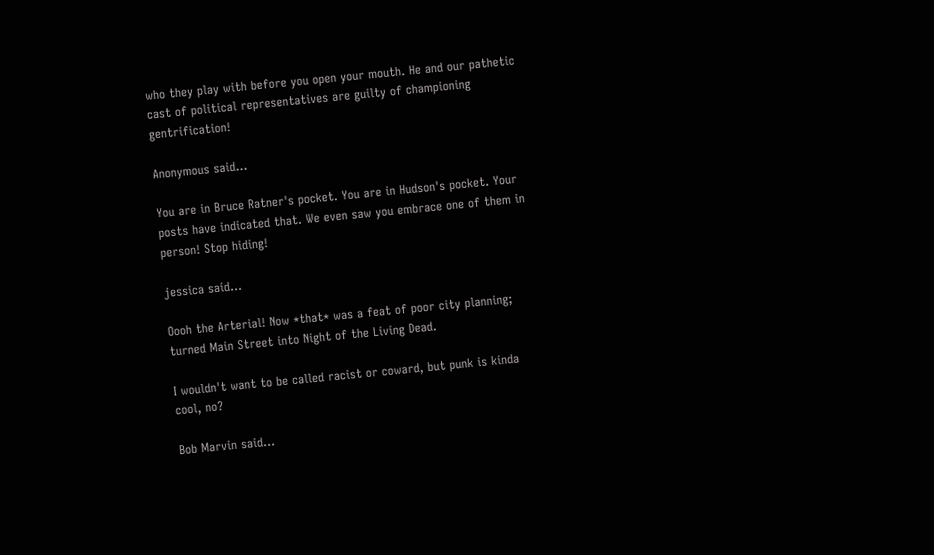who they play with before you open your mouth. He and our pathetic cast of political representatives are guilty of championing gentrification!

Anonymous said...

You are in Bruce Ratner's pocket. You are in Hudson's pocket. Your posts have indicated that. We even saw you embrace one of them in person! Stop hiding!

jessica said...

Oooh the Arterial! Now *that* was a feat of poor city planning; turned Main Street into Night of the Living Dead.

I wouldn't want to be called racist or coward, but punk is kinda cool, no?

Bob Marvin said...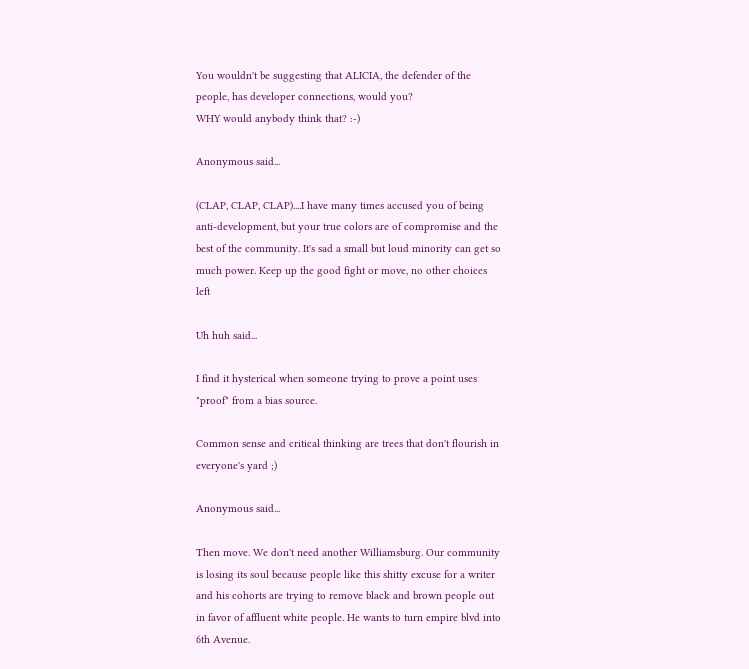You wouldn't be suggesting that ALICIA, the defender of the people, has developer connections, would you?
WHY would anybody think that? :-)

Anonymous said...

(CLAP, CLAP, CLAP)....I have many times accused you of being anti-development, but your true colors are of compromise and the best of the community. It's sad a small but loud minority can get so much power. Keep up the good fight or move, no other choices left

Uh huh said...

I find it hysterical when someone trying to prove a point uses "proof" from a bias source.

Common sense and critical thinking are trees that don't flourish in everyone's yard ;)

Anonymous said...

Then move. We don't need another Williamsburg. Our community is losing its soul because people like this shitty excuse for a writer and his cohorts are trying to remove black and brown people out in favor of affluent white people. He wants to turn empire blvd into 6th Avenue.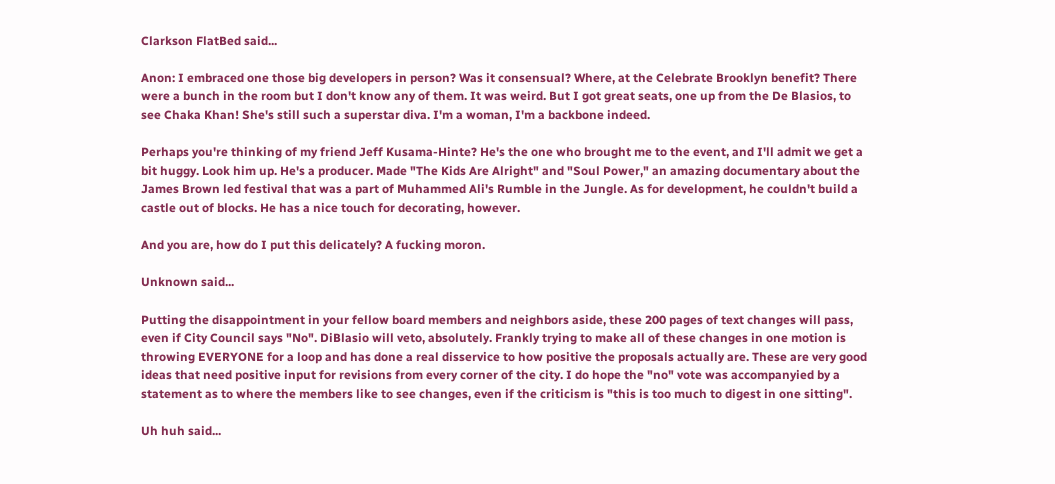Clarkson FlatBed said...

Anon: I embraced one those big developers in person? Was it consensual? Where, at the Celebrate Brooklyn benefit? There were a bunch in the room but I don't know any of them. It was weird. But I got great seats, one up from the De Blasios, to see Chaka Khan! She's still such a superstar diva. I'm a woman, I'm a backbone indeed.

Perhaps you're thinking of my friend Jeff Kusama-Hinte? He's the one who brought me to the event, and I'll admit we get a bit huggy. Look him up. He's a producer. Made "The Kids Are Alright" and "Soul Power," an amazing documentary about the James Brown led festival that was a part of Muhammed Ali's Rumble in the Jungle. As for development, he couldn't build a castle out of blocks. He has a nice touch for decorating, however.

And you are, how do I put this delicately? A fucking moron.

Unknown said...

Putting the disappointment in your fellow board members and neighbors aside, these 200 pages of text changes will pass, even if City Council says "No". DiBlasio will veto, absolutely. Frankly trying to make all of these changes in one motion is throwing EVERYONE for a loop and has done a real disservice to how positive the proposals actually are. These are very good ideas that need positive input for revisions from every corner of the city. I do hope the "no" vote was accompanyied by a statement as to where the members like to see changes, even if the criticism is "this is too much to digest in one sitting".

Uh huh said...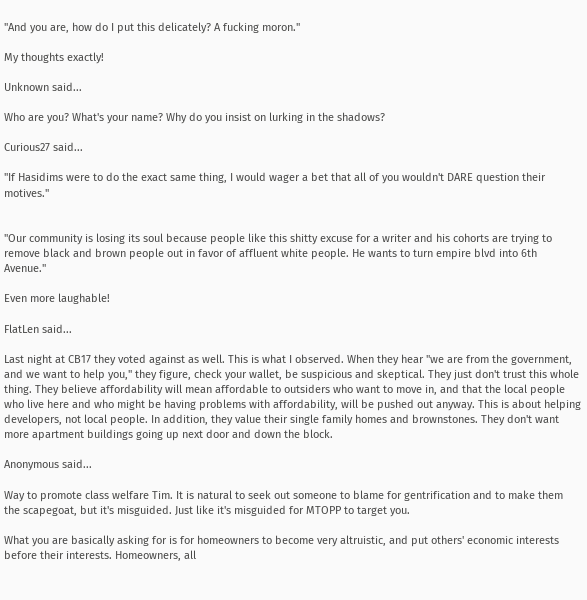"And you are, how do I put this delicately? A fucking moron."

My thoughts exactly!

Unknown said...

Who are you? What's your name? Why do you insist on lurking in the shadows?

Curious27 said...

"If Hasidims were to do the exact same thing, I would wager a bet that all of you wouldn't DARE question their motives."


"Our community is losing its soul because people like this shitty excuse for a writer and his cohorts are trying to remove black and brown people out in favor of affluent white people. He wants to turn empire blvd into 6th Avenue."

Even more laughable!

FlatLen said...

Last night at CB17 they voted against as well. This is what I observed. When they hear "we are from the government, and we want to help you," they figure, check your wallet, be suspicious and skeptical. They just don't trust this whole thing. They believe affordability will mean affordable to outsiders who want to move in, and that the local people who live here and who might be having problems with affordability, will be pushed out anyway. This is about helping developers, not local people. In addition, they value their single family homes and brownstones. They don't want more apartment buildings going up next door and down the block.

Anonymous said...

Way to promote class welfare Tim. It is natural to seek out someone to blame for gentrification and to make them the scapegoat, but it's misguided. Just like it's misguided for MTOPP to target you.

What you are basically asking for is for homeowners to become very altruistic, and put others' economic interests before their interests. Homeowners, all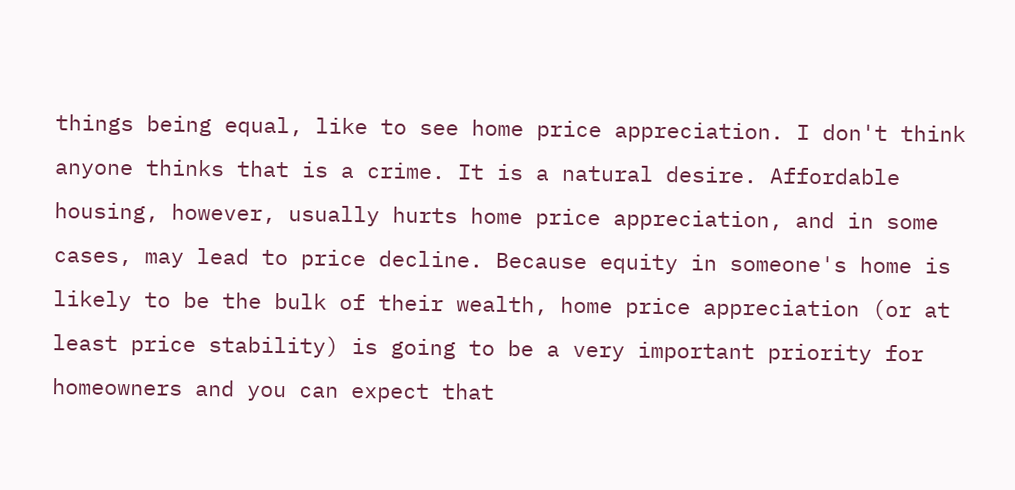things being equal, like to see home price appreciation. I don't think anyone thinks that is a crime. It is a natural desire. Affordable housing, however, usually hurts home price appreciation, and in some cases, may lead to price decline. Because equity in someone's home is likely to be the bulk of their wealth, home price appreciation (or at least price stability) is going to be a very important priority for homeowners and you can expect that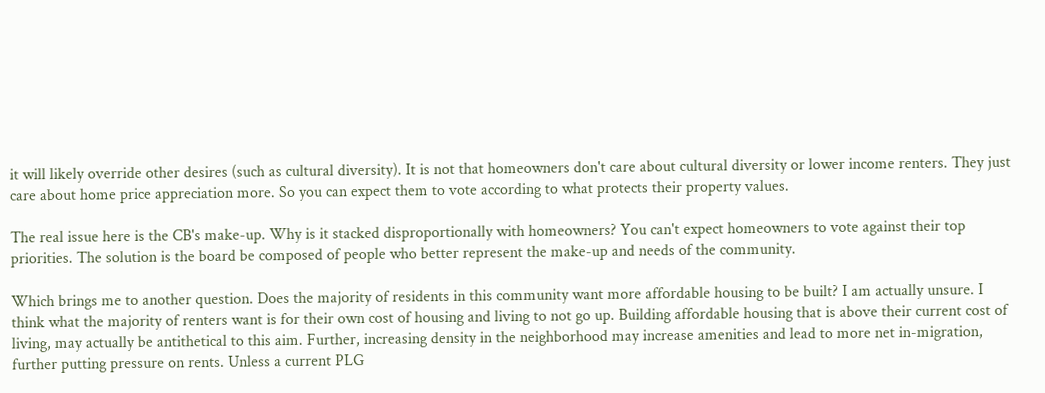it will likely override other desires (such as cultural diversity). It is not that homeowners don't care about cultural diversity or lower income renters. They just care about home price appreciation more. So you can expect them to vote according to what protects their property values.

The real issue here is the CB's make-up. Why is it stacked disproportionally with homeowners? You can't expect homeowners to vote against their top priorities. The solution is the board be composed of people who better represent the make-up and needs of the community.

Which brings me to another question. Does the majority of residents in this community want more affordable housing to be built? I am actually unsure. I think what the majority of renters want is for their own cost of housing and living to not go up. Building affordable housing that is above their current cost of living, may actually be antithetical to this aim. Further, increasing density in the neighborhood may increase amenities and lead to more net in-migration, further putting pressure on rents. Unless a current PLG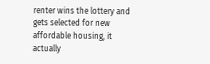renter wins the lottery and gets selected for new affordable housing, it actually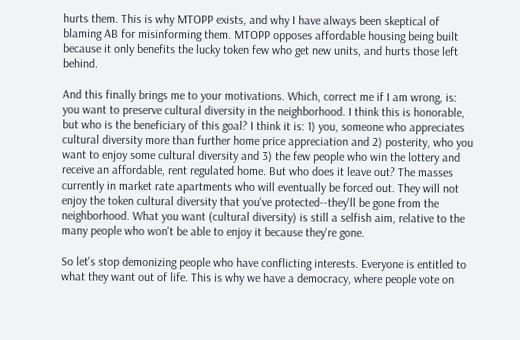hurts them. This is why MTOPP exists, and why I have always been skeptical of blaming AB for misinforming them. MTOPP opposes affordable housing being built because it only benefits the lucky token few who get new units, and hurts those left behind.

And this finally brings me to your motivations. Which, correct me if I am wrong, is: you want to preserve cultural diversity in the neighborhood. I think this is honorable, but who is the beneficiary of this goal? I think it is: 1) you, someone who appreciates cultural diversity more than further home price appreciation and 2) posterity, who you want to enjoy some cultural diversity and 3) the few people who win the lottery and receive an affordable, rent regulated home. But who does it leave out? The masses currently in market rate apartments who will eventually be forced out. They will not enjoy the token cultural diversity that you've protected--they'll be gone from the neighborhood. What you want (cultural diversity) is still a selfish aim, relative to the many people who won't be able to enjoy it because they're gone.

So let's stop demonizing people who have conflicting interests. Everyone is entitled to what they want out of life. This is why we have a democracy, where people vote on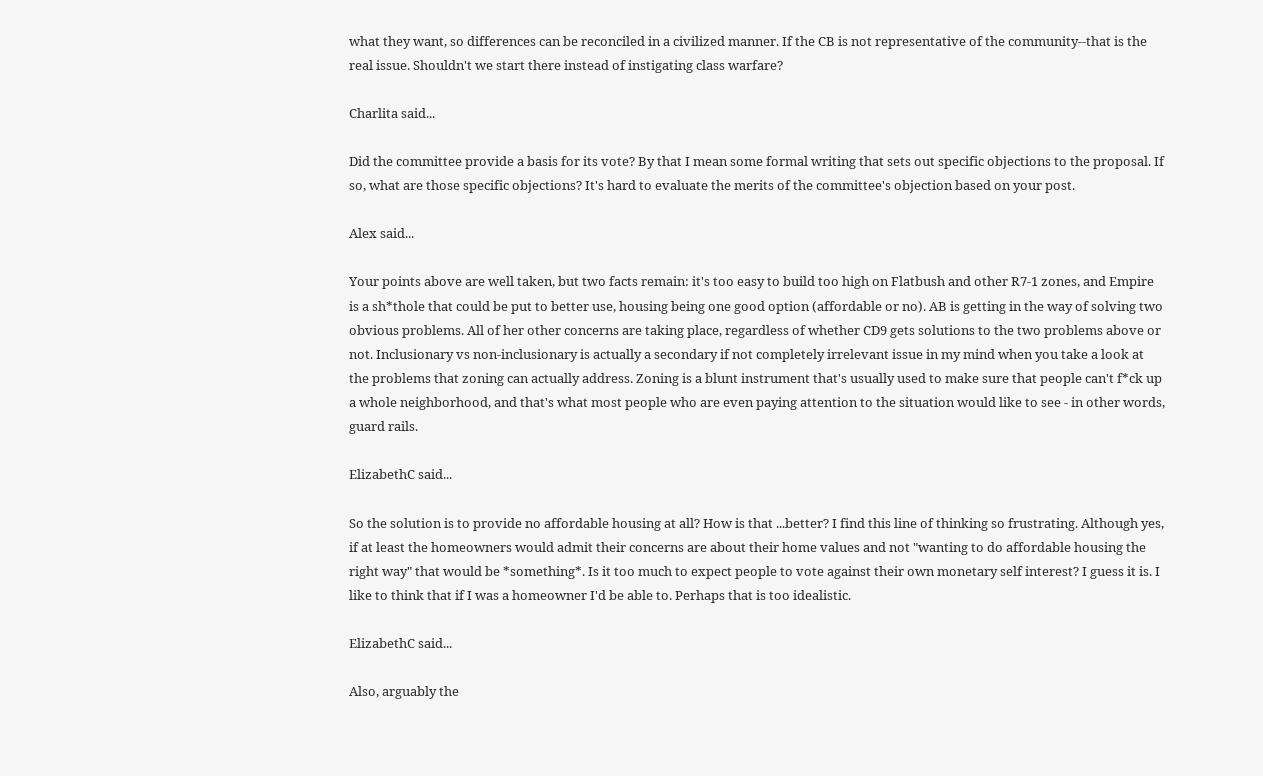what they want, so differences can be reconciled in a civilized manner. If the CB is not representative of the community--that is the real issue. Shouldn't we start there instead of instigating class warfare?

Charlita said...

Did the committee provide a basis for its vote? By that I mean some formal writing that sets out specific objections to the proposal. If so, what are those specific objections? It's hard to evaluate the merits of the committee's objection based on your post.

Alex said...

Your points above are well taken, but two facts remain: it's too easy to build too high on Flatbush and other R7-1 zones, and Empire is a sh*thole that could be put to better use, housing being one good option (affordable or no). AB is getting in the way of solving two obvious problems. All of her other concerns are taking place, regardless of whether CD9 gets solutions to the two problems above or not. Inclusionary vs non-inclusionary is actually a secondary if not completely irrelevant issue in my mind when you take a look at the problems that zoning can actually address. Zoning is a blunt instrument that's usually used to make sure that people can't f*ck up a whole neighborhood, and that's what most people who are even paying attention to the situation would like to see - in other words, guard rails.

ElizabethC said...

So the solution is to provide no affordable housing at all? How is that ...better? I find this line of thinking so frustrating. Although yes, if at least the homeowners would admit their concerns are about their home values and not "wanting to do affordable housing the right way" that would be *something*. Is it too much to expect people to vote against their own monetary self interest? I guess it is. I like to think that if I was a homeowner I'd be able to. Perhaps that is too idealistic.

ElizabethC said...

Also, arguably the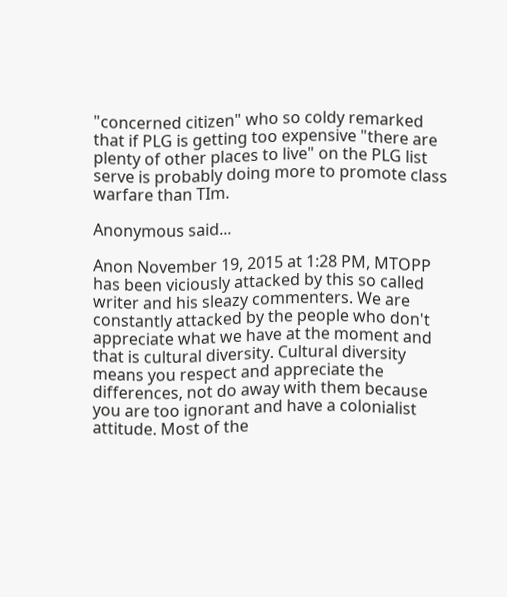"concerned citizen" who so coldy remarked that if PLG is getting too expensive "there are plenty of other places to live" on the PLG list serve is probably doing more to promote class warfare than TIm.

Anonymous said...

Anon November 19, 2015 at 1:28 PM, MTOPP has been viciously attacked by this so called writer and his sleazy commenters. We are constantly attacked by the people who don't appreciate what we have at the moment and that is cultural diversity. Cultural diversity means you respect and appreciate the differences, not do away with them because you are too ignorant and have a colonialist attitude. Most of the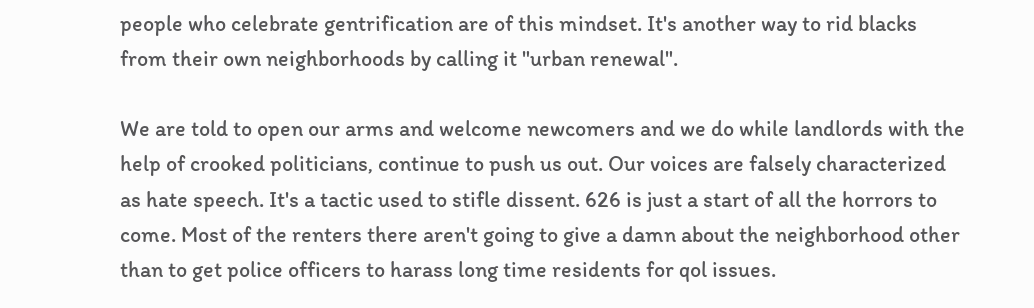people who celebrate gentrification are of this mindset. It's another way to rid blacks from their own neighborhoods by calling it "urban renewal".

We are told to open our arms and welcome newcomers and we do while landlords with the help of crooked politicians, continue to push us out. Our voices are falsely characterized as hate speech. It's a tactic used to stifle dissent. 626 is just a start of all the horrors to come. Most of the renters there aren't going to give a damn about the neighborhood other than to get police officers to harass long time residents for qol issues.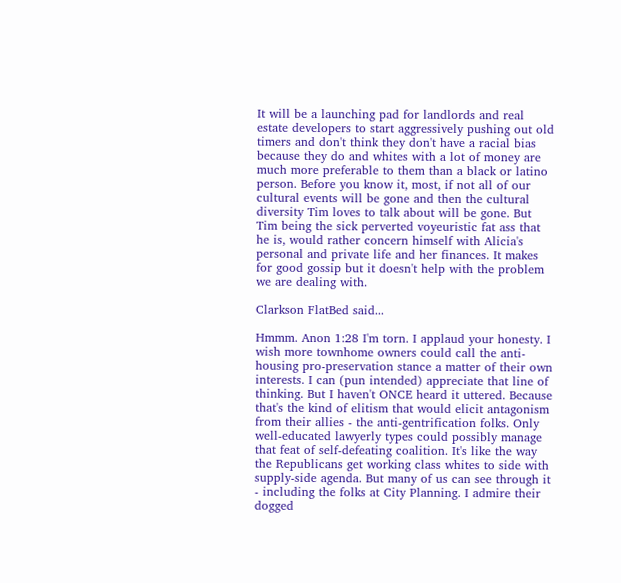It will be a launching pad for landlords and real estate developers to start aggressively pushing out old timers and don't think they don't have a racial bias because they do and whites with a lot of money are much more preferable to them than a black or latino person. Before you know it, most, if not all of our cultural events will be gone and then the cultural diversity Tim loves to talk about will be gone. But Tim being the sick perverted voyeuristic fat ass that he is, would rather concern himself with Alicia's personal and private life and her finances. It makes for good gossip but it doesn't help with the problem we are dealing with.

Clarkson FlatBed said...

Hmmm. Anon 1:28 I'm torn. I applaud your honesty. I wish more townhome owners could call the anti-housing pro-preservation stance a matter of their own interests. I can (pun intended) appreciate that line of thinking. But I haven't ONCE heard it uttered. Because that's the kind of elitism that would elicit antagonism from their allies - the anti-gentrification folks. Only well-educated lawyerly types could possibly manage that feat of self-defeating coalition. It's like the way the Republicans get working class whites to side with supply-side agenda. But many of us can see through it - including the folks at City Planning. I admire their dogged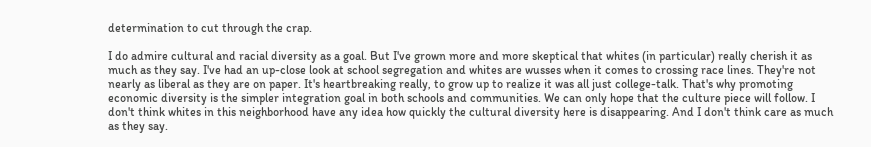determination to cut through the crap.

I do admire cultural and racial diversity as a goal. But I've grown more and more skeptical that whites (in particular) really cherish it as much as they say. I've had an up-close look at school segregation and whites are wusses when it comes to crossing race lines. They're not nearly as liberal as they are on paper. It's heartbreaking really, to grow up to realize it was all just college-talk. That's why promoting economic diversity is the simpler integration goal in both schools and communities. We can only hope that the culture piece will follow. I don't think whites in this neighborhood have any idea how quickly the cultural diversity here is disappearing. And I don't think care as much as they say.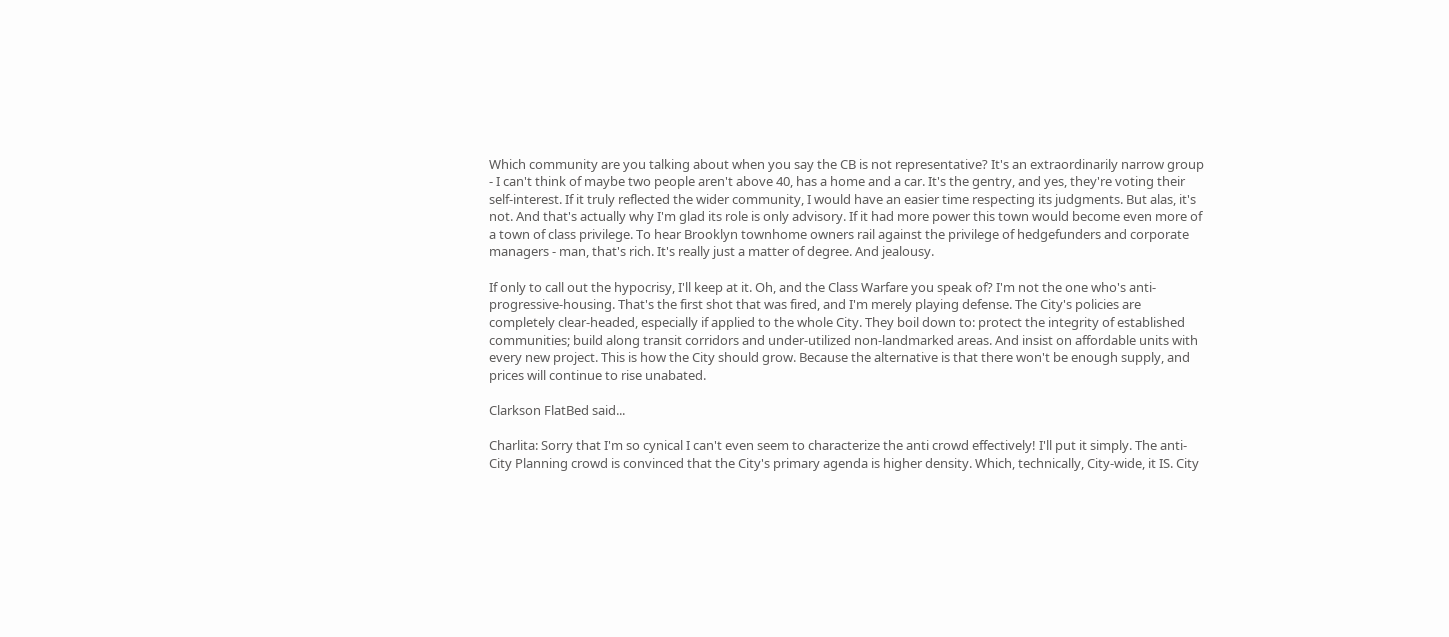Which community are you talking about when you say the CB is not representative? It's an extraordinarily narrow group - I can't think of maybe two people aren't above 40, has a home and a car. It's the gentry, and yes, they're voting their self-interest. If it truly reflected the wider community, I would have an easier time respecting its judgments. But alas, it's not. And that's actually why I'm glad its role is only advisory. If it had more power this town would become even more of a town of class privilege. To hear Brooklyn townhome owners rail against the privilege of hedgefunders and corporate managers - man, that's rich. It's really just a matter of degree. And jealousy.

If only to call out the hypocrisy, I'll keep at it. Oh, and the Class Warfare you speak of? I'm not the one who's anti-progressive-housing. That's the first shot that was fired, and I'm merely playing defense. The City's policies are completely clear-headed, especially if applied to the whole City. They boil down to: protect the integrity of established communities; build along transit corridors and under-utilized non-landmarked areas. And insist on affordable units with every new project. This is how the City should grow. Because the alternative is that there won't be enough supply, and prices will continue to rise unabated.

Clarkson FlatBed said...

Charlita: Sorry that I'm so cynical I can't even seem to characterize the anti crowd effectively! I'll put it simply. The anti-City Planning crowd is convinced that the City's primary agenda is higher density. Which, technically, City-wide, it IS. City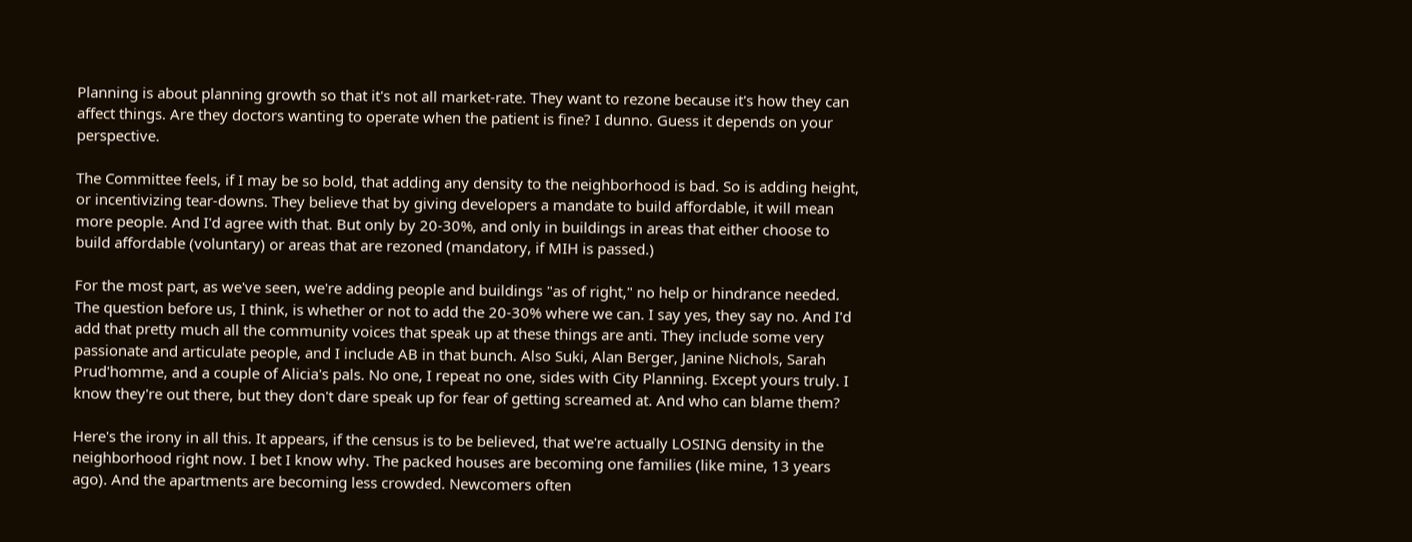Planning is about planning growth so that it's not all market-rate. They want to rezone because it's how they can affect things. Are they doctors wanting to operate when the patient is fine? I dunno. Guess it depends on your perspective.

The Committee feels, if I may be so bold, that adding any density to the neighborhood is bad. So is adding height, or incentivizing tear-downs. They believe that by giving developers a mandate to build affordable, it will mean more people. And I'd agree with that. But only by 20-30%, and only in buildings in areas that either choose to build affordable (voluntary) or areas that are rezoned (mandatory, if MIH is passed.)

For the most part, as we've seen, we're adding people and buildings "as of right," no help or hindrance needed. The question before us, I think, is whether or not to add the 20-30% where we can. I say yes, they say no. And I'd add that pretty much all the community voices that speak up at these things are anti. They include some very passionate and articulate people, and I include AB in that bunch. Also Suki, Alan Berger, Janine Nichols, Sarah Prud'homme, and a couple of Alicia's pals. No one, I repeat no one, sides with City Planning. Except yours truly. I know they're out there, but they don't dare speak up for fear of getting screamed at. And who can blame them?

Here's the irony in all this. It appears, if the census is to be believed, that we're actually LOSING density in the neighborhood right now. I bet I know why. The packed houses are becoming one families (like mine, 13 years ago). And the apartments are becoming less crowded. Newcomers often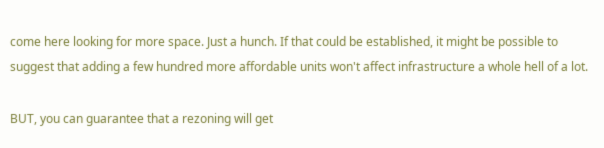come here looking for more space. Just a hunch. If that could be established, it might be possible to suggest that adding a few hundred more affordable units won't affect infrastructure a whole hell of a lot.

BUT, you can guarantee that a rezoning will get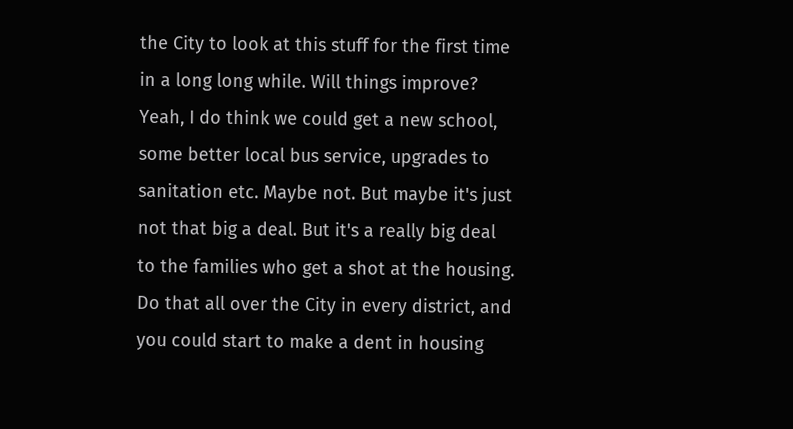the City to look at this stuff for the first time in a long long while. Will things improve? Yeah, I do think we could get a new school, some better local bus service, upgrades to sanitation etc. Maybe not. But maybe it's just not that big a deal. But it's a really big deal to the families who get a shot at the housing. Do that all over the City in every district, and you could start to make a dent in housing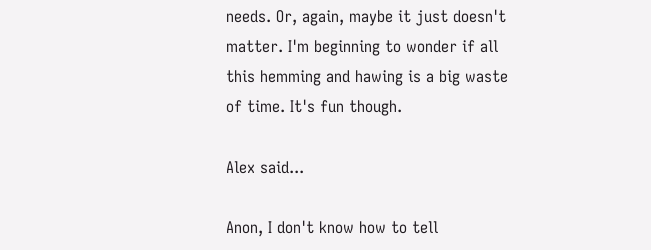needs. Or, again, maybe it just doesn't matter. I'm beginning to wonder if all this hemming and hawing is a big waste of time. It's fun though.

Alex said...

Anon, I don't know how to tell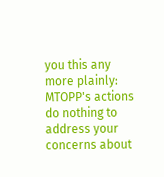you this any more plainly: MTOPP's actions do nothing to address your concerns about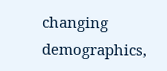changing demographics,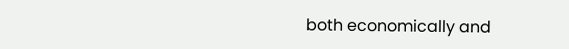both economically and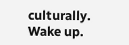culturally. Wake up.